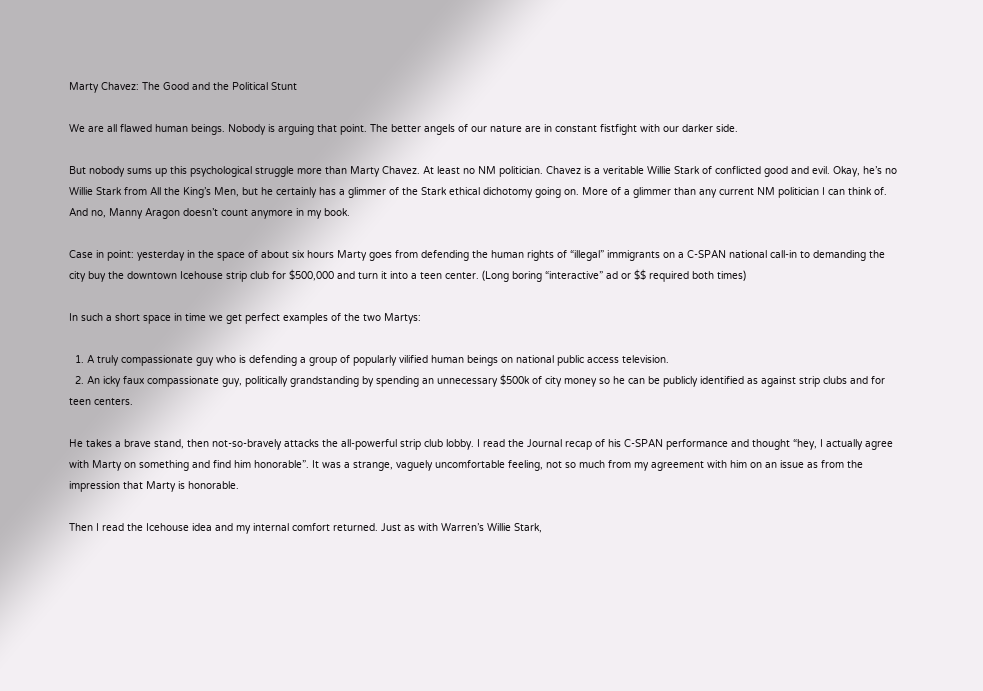Marty Chavez: The Good and the Political Stunt

We are all flawed human beings. Nobody is arguing that point. The better angels of our nature are in constant fistfight with our darker side.

But nobody sums up this psychological struggle more than Marty Chavez. At least no NM politician. Chavez is a veritable Willie Stark of conflicted good and evil. Okay, he’s no Willie Stark from All the King’s Men, but he certainly has a glimmer of the Stark ethical dichotomy going on. More of a glimmer than any current NM politician I can think of. And no, Manny Aragon doesn’t count anymore in my book.

Case in point: yesterday in the space of about six hours Marty goes from defending the human rights of “illegal” immigrants on a C-SPAN national call-in to demanding the city buy the downtown Icehouse strip club for $500,000 and turn it into a teen center. (Long boring “interactive” ad or $$ required both times)

In such a short space in time we get perfect examples of the two Martys:

  1. A truly compassionate guy who is defending a group of popularly vilified human beings on national public access television.
  2. An icky faux compassionate guy, politically grandstanding by spending an unnecessary $500k of city money so he can be publicly identified as against strip clubs and for teen centers.

He takes a brave stand, then not-so-bravely attacks the all-powerful strip club lobby. I read the Journal recap of his C-SPAN performance and thought “hey, I actually agree with Marty on something and find him honorable”. It was a strange, vaguely uncomfortable feeling, not so much from my agreement with him on an issue as from the impression that Marty is honorable.

Then I read the Icehouse idea and my internal comfort returned. Just as with Warren’s Willie Stark,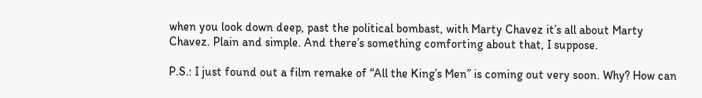when you look down deep, past the political bombast, with Marty Chavez it’s all about Marty Chavez. Plain and simple. And there’s something comforting about that, I suppose.

P.S.: I just found out a film remake of “All the King’s Men” is coming out very soon. Why? How can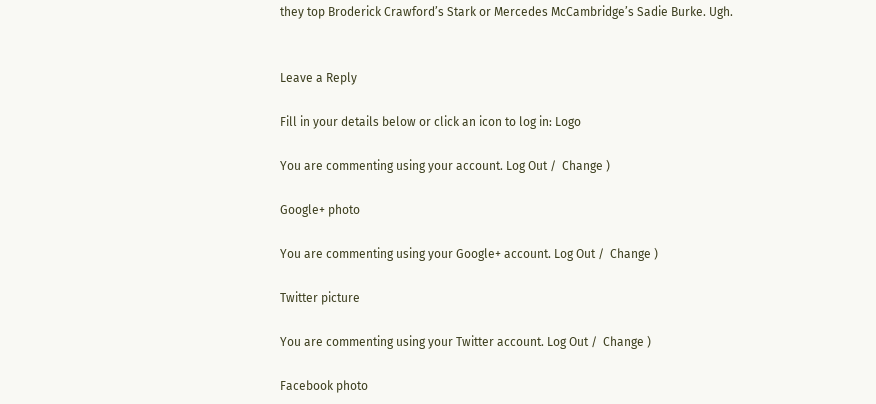they top Broderick Crawford’s Stark or Mercedes McCambridge’s Sadie Burke. Ugh.


Leave a Reply

Fill in your details below or click an icon to log in: Logo

You are commenting using your account. Log Out /  Change )

Google+ photo

You are commenting using your Google+ account. Log Out /  Change )

Twitter picture

You are commenting using your Twitter account. Log Out /  Change )

Facebook photo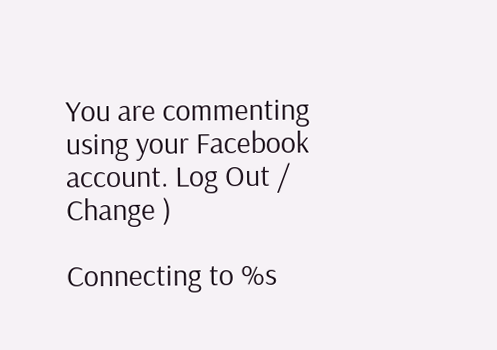You are commenting using your Facebook account. Log Out /  Change )

Connecting to %s